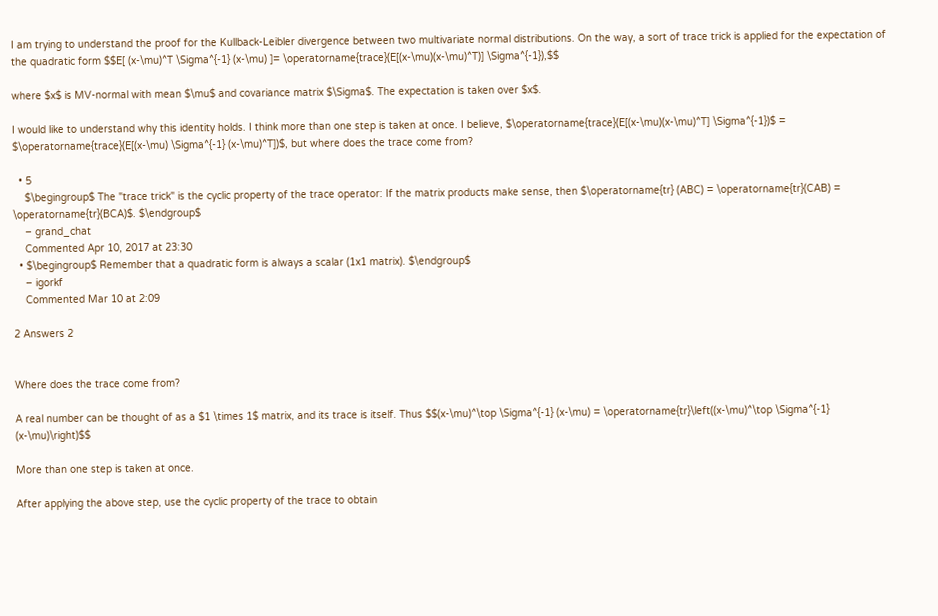I am trying to understand the proof for the Kullback-Leibler divergence between two multivariate normal distributions. On the way, a sort of trace trick is applied for the expectation of the quadratic form $$E[ (x-\mu)^T \Sigma^{-1} (x-\mu) ]= \operatorname{trace}(E[(x-\mu)(x-\mu)^T)] \Sigma^{-1}),$$

where $x$ is MV-normal with mean $\mu$ and covariance matrix $\Sigma$. The expectation is taken over $x$.

I would like to understand why this identity holds. I think more than one step is taken at once. I believe, $\operatorname{trace}(E[(x-\mu)(x-\mu)^T] \Sigma^{-1})$ = $\operatorname{trace}(E[(x-\mu) \Sigma^{-1} (x-\mu)^T])$, but where does the trace come from?

  • 5
    $\begingroup$ The "trace trick" is the cyclic property of the trace operator: If the matrix products make sense, then $\operatorname{tr} (ABC) = \operatorname{tr}(CAB) = \operatorname{tr}(BCA)$. $\endgroup$
    – grand_chat
    Commented Apr 10, 2017 at 23:30
  • $\begingroup$ Remember that a quadratic form is always a scalar (1x1 matrix). $\endgroup$
    – igorkf
    Commented Mar 10 at 2:09

2 Answers 2


Where does the trace come from?

A real number can be thought of as a $1 \times 1$ matrix, and its trace is itself. Thus $$(x-\mu)^\top \Sigma^{-1} (x-\mu) = \operatorname{tr}\left((x-\mu)^\top \Sigma^{-1} (x-\mu)\right)$$

More than one step is taken at once.

After applying the above step, use the cyclic property of the trace to obtain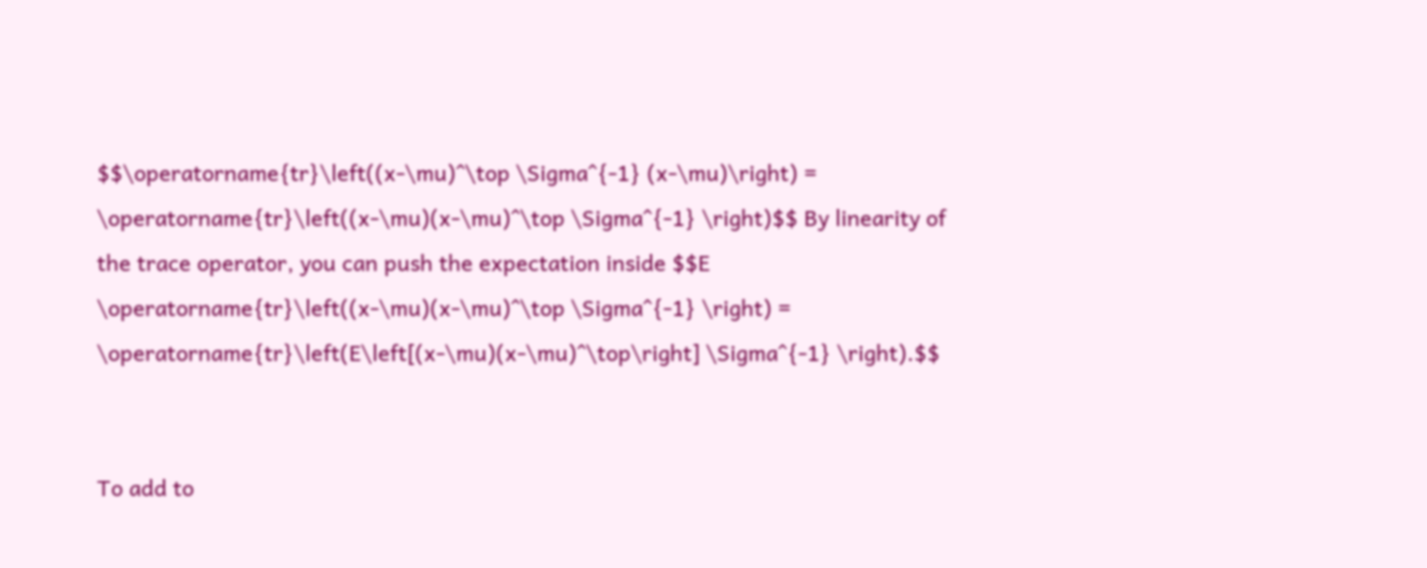$$\operatorname{tr}\left((x-\mu)^\top \Sigma^{-1} (x-\mu)\right) = \operatorname{tr}\left((x-\mu)(x-\mu)^\top \Sigma^{-1} \right)$$ By linearity of the trace operator, you can push the expectation inside $$E \operatorname{tr}\left((x-\mu)(x-\mu)^\top \Sigma^{-1} \right) = \operatorname{tr}\left(E\left[(x-\mu)(x-\mu)^\top\right] \Sigma^{-1} \right).$$


To add to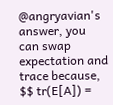@angryavian's answer, you can swap expectation and trace because, $$ tr(E[A]) =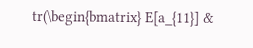tr(\begin{bmatrix} E[a_{11}] &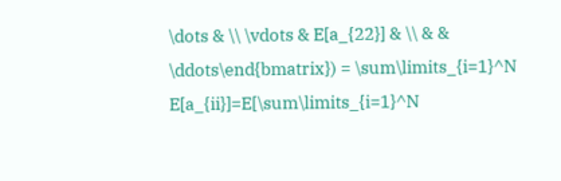\dots & \\ \vdots & E[a_{22}] & \\ & & \ddots\end{bmatrix}) = \sum\limits_{i=1}^N E[a_{ii}]=E[\sum\limits_{i=1}^N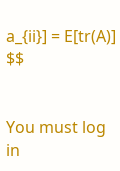a_{ii}] = E[tr(A)] $$


You must log in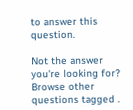to answer this question.

Not the answer you're looking for? Browse other questions tagged .